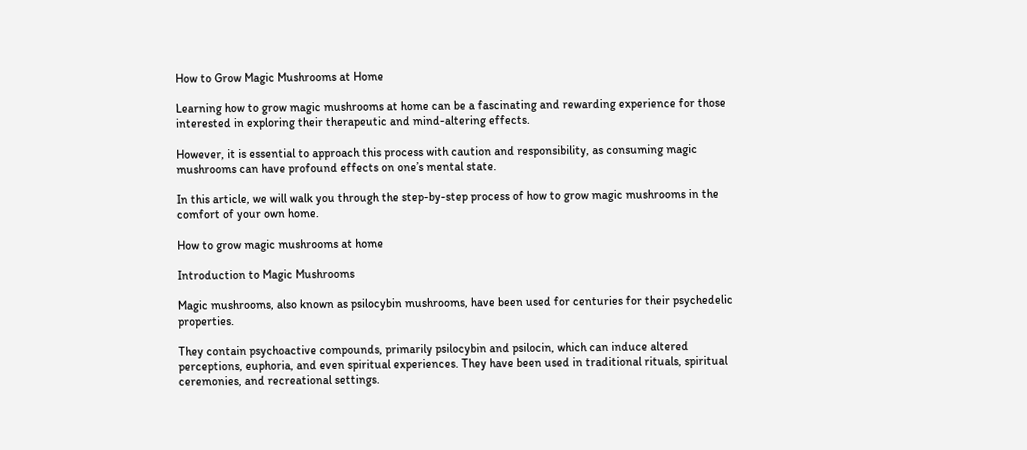How to Grow Magic Mushrooms at Home

Learning how to grow magic mushrooms at home can be a fascinating and rewarding experience for those interested in exploring their therapeutic and mind-altering effects.

However, it is essential to approach this process with caution and responsibility, as consuming magic mushrooms can have profound effects on one’s mental state.

In this article, we will walk you through the step-by-step process of how to grow magic mushrooms in the comfort of your own home.

How to grow magic mushrooms at home

Introduction to Magic Mushrooms

Magic mushrooms, also known as psilocybin mushrooms, have been used for centuries for their psychedelic properties.

They contain psychoactive compounds, primarily psilocybin and psilocin, which can induce altered perceptions, euphoria, and even spiritual experiences. They have been used in traditional rituals, spiritual ceremonies, and recreational settings.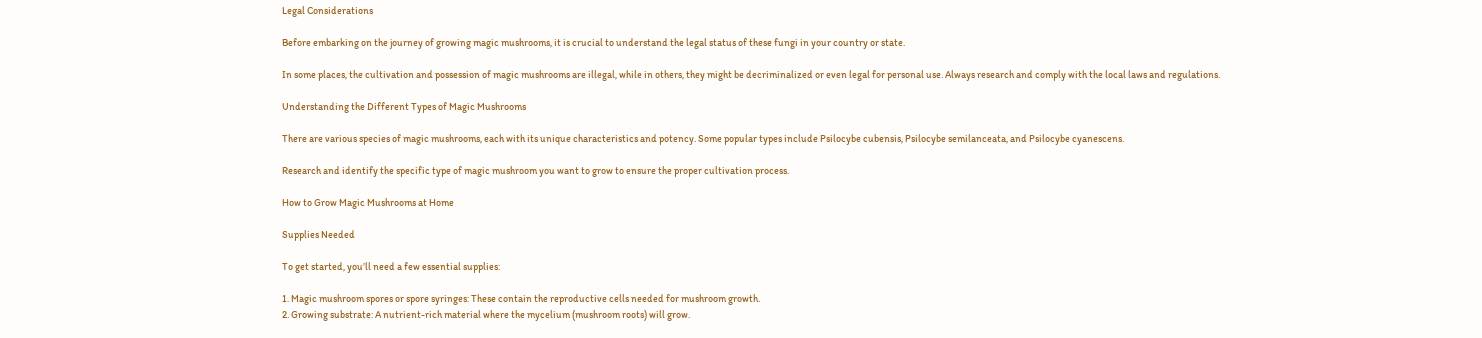Legal Considerations

Before embarking on the journey of growing magic mushrooms, it is crucial to understand the legal status of these fungi in your country or state.

In some places, the cultivation and possession of magic mushrooms are illegal, while in others, they might be decriminalized or even legal for personal use. Always research and comply with the local laws and regulations.

Understanding the Different Types of Magic Mushrooms

There are various species of magic mushrooms, each with its unique characteristics and potency. Some popular types include Psilocybe cubensis, Psilocybe semilanceata, and Psilocybe cyanescens.

Research and identify the specific type of magic mushroom you want to grow to ensure the proper cultivation process.

How to Grow Magic Mushrooms at Home

Supplies Needed

To get started, you’ll need a few essential supplies:

1. Magic mushroom spores or spore syringes: These contain the reproductive cells needed for mushroom growth.
2. Growing substrate: A nutrient-rich material where the mycelium (mushroom roots) will grow.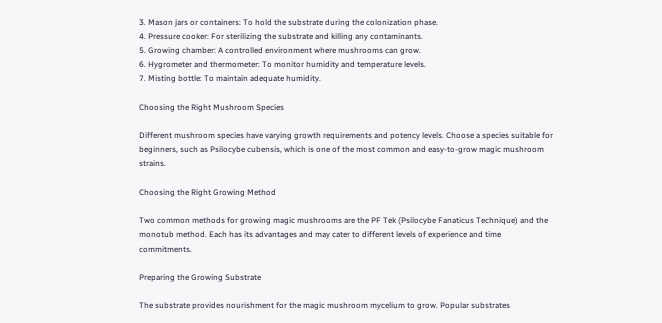3. Mason jars or containers: To hold the substrate during the colonization phase.
4. Pressure cooker: For sterilizing the substrate and killing any contaminants.
5. Growing chamber: A controlled environment where mushrooms can grow.
6. Hygrometer and thermometer: To monitor humidity and temperature levels.
7. Misting bottle: To maintain adequate humidity.

Choosing the Right Mushroom Species

Different mushroom species have varying growth requirements and potency levels. Choose a species suitable for beginners, such as Psilocybe cubensis, which is one of the most common and easy-to-grow magic mushroom strains.

Choosing the Right Growing Method

Two common methods for growing magic mushrooms are the PF Tek (Psilocybe Fanaticus Technique) and the monotub method. Each has its advantages and may cater to different levels of experience and time commitments.

Preparing the Growing Substrate

The substrate provides nourishment for the magic mushroom mycelium to grow. Popular substrates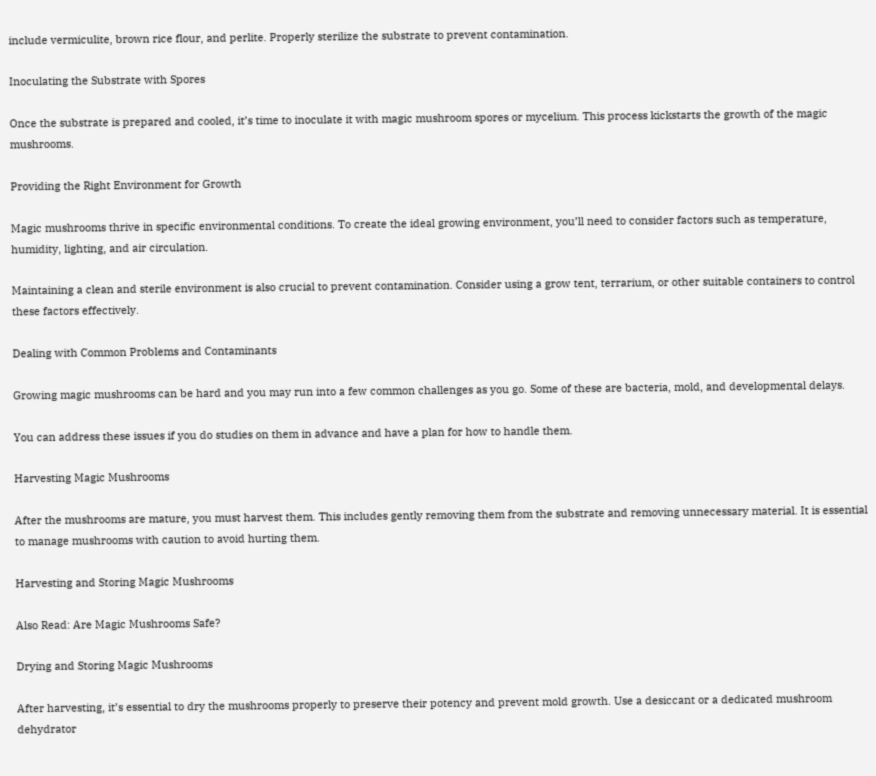include vermiculite, brown rice flour, and perlite. Properly sterilize the substrate to prevent contamination.

Inoculating the Substrate with Spores

Once the substrate is prepared and cooled, it’s time to inoculate it with magic mushroom spores or mycelium. This process kickstarts the growth of the magic mushrooms.

Providing the Right Environment for Growth

Magic mushrooms thrive in specific environmental conditions. To create the ideal growing environment, you’ll need to consider factors such as temperature, humidity, lighting, and air circulation.

Maintaining a clean and sterile environment is also crucial to prevent contamination. Consider using a grow tent, terrarium, or other suitable containers to control these factors effectively.

Dealing with Common Problems and Contaminants

Growing magic mushrooms can be hard and you may run into a few common challenges as you go. Some of these are bacteria, mold, and developmental delays.

You can address these issues if you do studies on them in advance and have a plan for how to handle them.

Harvesting Magic Mushrooms

After the mushrooms are mature, you must harvest them. This includes gently removing them from the substrate and removing unnecessary material. It is essential to manage mushrooms with caution to avoid hurting them.

Harvesting and Storing Magic Mushrooms

Also Read: Are Magic Mushrooms Safe?

Drying and Storing Magic Mushrooms

After harvesting, it’s essential to dry the mushrooms properly to preserve their potency and prevent mold growth. Use a desiccant or a dedicated mushroom dehydrator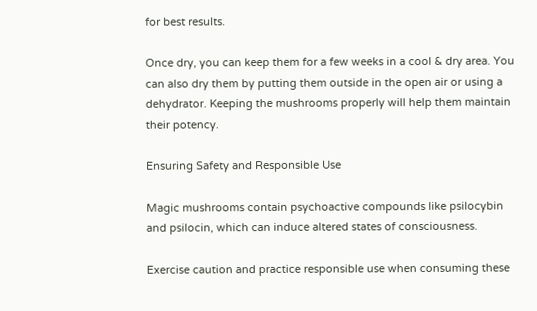for best results.

Once dry, you can keep them for a few weeks in a cool & dry area. You can also dry them by putting them outside in the open air or using a dehydrator. Keeping the mushrooms properly will help them maintain their potency.

Ensuring Safety and Responsible Use

Magic mushrooms contain psychoactive compounds like psilocybin and psilocin, which can induce altered states of consciousness.

Exercise caution and practice responsible use when consuming these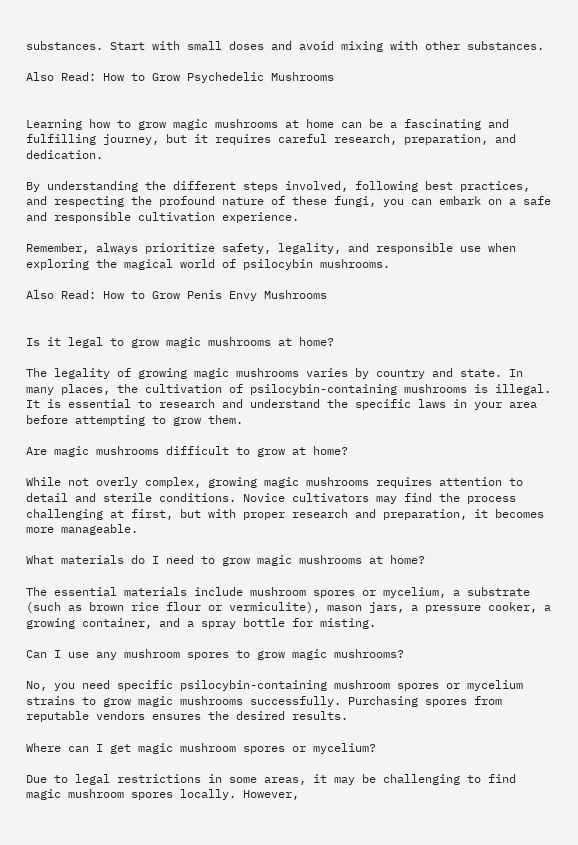substances. Start with small doses and avoid mixing with other substances.

Also Read: How to Grow Psychedelic Mushrooms


Learning how to grow magic mushrooms at home can be a fascinating and fulfilling journey, but it requires careful research, preparation, and dedication.

By understanding the different steps involved, following best practices, and respecting the profound nature of these fungi, you can embark on a safe and responsible cultivation experience.

Remember, always prioritize safety, legality, and responsible use when exploring the magical world of psilocybin mushrooms.

Also Read: How to Grow Penis Envy Mushrooms


Is it legal to grow magic mushrooms at home?

The legality of growing magic mushrooms varies by country and state. In many places, the cultivation of psilocybin-containing mushrooms is illegal. It is essential to research and understand the specific laws in your area before attempting to grow them.

Are magic mushrooms difficult to grow at home?

While not overly complex, growing magic mushrooms requires attention to detail and sterile conditions. Novice cultivators may find the process challenging at first, but with proper research and preparation, it becomes more manageable.

What materials do I need to grow magic mushrooms at home?

The essential materials include mushroom spores or mycelium, a substrate (such as brown rice flour or vermiculite), mason jars, a pressure cooker, a growing container, and a spray bottle for misting.

Can I use any mushroom spores to grow magic mushrooms?

No, you need specific psilocybin-containing mushroom spores or mycelium strains to grow magic mushrooms successfully. Purchasing spores from reputable vendors ensures the desired results.

Where can I get magic mushroom spores or mycelium?

Due to legal restrictions in some areas, it may be challenging to find magic mushroom spores locally. However,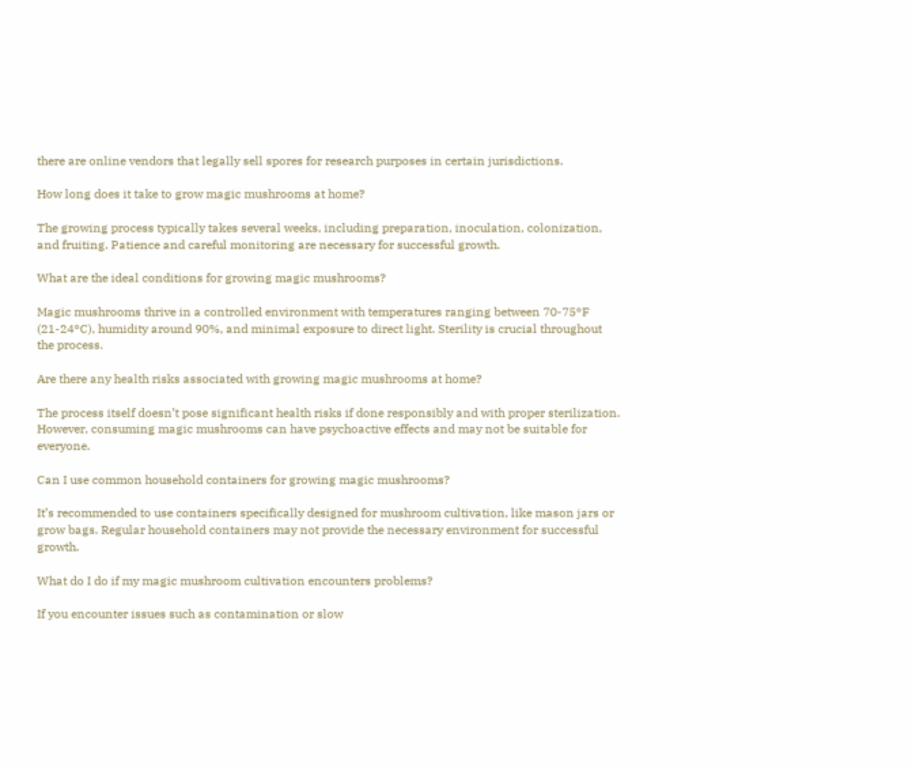there are online vendors that legally sell spores for research purposes in certain jurisdictions.

How long does it take to grow magic mushrooms at home?

The growing process typically takes several weeks, including preparation, inoculation, colonization, and fruiting. Patience and careful monitoring are necessary for successful growth.

What are the ideal conditions for growing magic mushrooms?

Magic mushrooms thrive in a controlled environment with temperatures ranging between 70-75°F (21-24°C), humidity around 90%, and minimal exposure to direct light. Sterility is crucial throughout the process.

Are there any health risks associated with growing magic mushrooms at home?

The process itself doesn’t pose significant health risks if done responsibly and with proper sterilization. However, consuming magic mushrooms can have psychoactive effects and may not be suitable for everyone.

Can I use common household containers for growing magic mushrooms?

It’s recommended to use containers specifically designed for mushroom cultivation, like mason jars or grow bags. Regular household containers may not provide the necessary environment for successful growth.

What do I do if my magic mushroom cultivation encounters problems?

If you encounter issues such as contamination or slow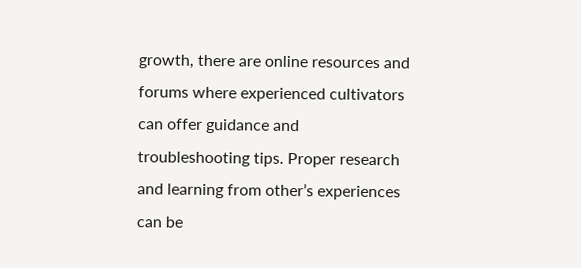growth, there are online resources and forums where experienced cultivators can offer guidance and troubleshooting tips. Proper research and learning from other’s experiences can be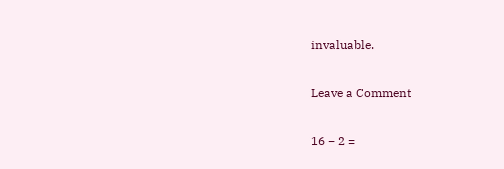invaluable.

Leave a Comment

16 − 2 =